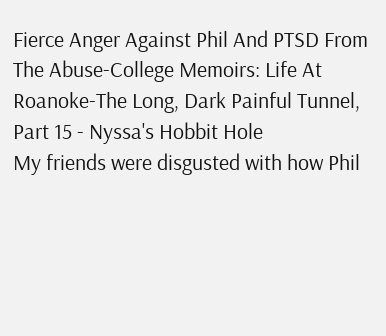Fierce Anger Against Phil And PTSD From The Abuse-College Memoirs: Life At Roanoke-The Long, Dark Painful Tunnel, Part 15 - Nyssa's Hobbit Hole
My friends were disgusted with how Phil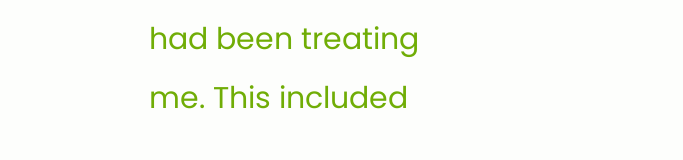had been treating me. This included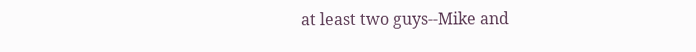at least two guys--Mike and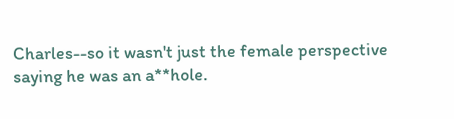Charles--so it wasn't just the female perspective saying he was an a**hole.